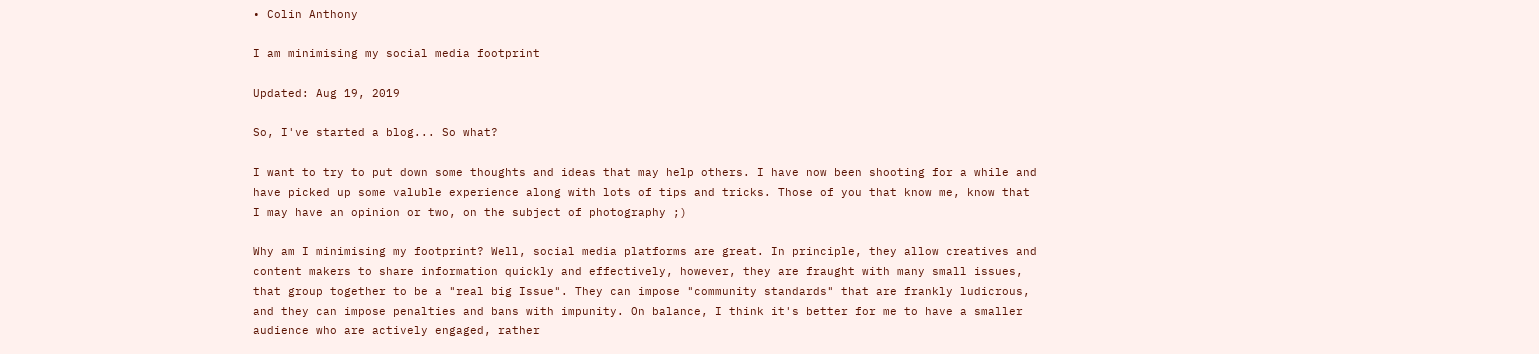• Colin Anthony

I am minimising my social media footprint

Updated: Aug 19, 2019

So, I've started a blog... So what?

I want to try to put down some thoughts and ideas that may help others. I have now been shooting for a while and have picked up some valuble experience along with lots of tips and tricks. Those of you that know me, know that I may have an opinion or two, on the subject of photography ;)

Why am I minimising my footprint? Well, social media platforms are great. In principle, they allow creatives and content makers to share information quickly and effectively, however, they are fraught with many small issues, that group together to be a "real big Issue". They can impose "community standards" that are frankly ludicrous, and they can impose penalties and bans with impunity. On balance, I think it's better for me to have a smaller audience who are actively engaged, rather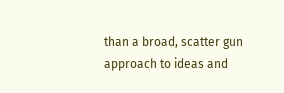than a broad, scatter gun approach to ideas and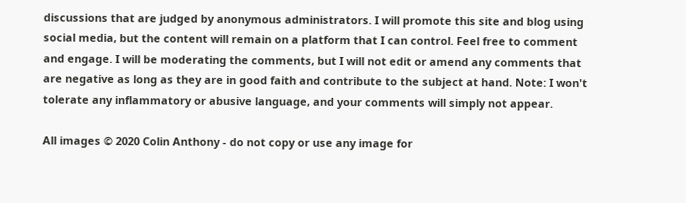discussions that are judged by anonymous administrators. I will promote this site and blog using social media, but the content will remain on a platform that I can control. Feel free to comment and engage. I will be moderating the comments, but I will not edit or amend any comments that are negative as long as they are in good faith and contribute to the subject at hand. Note: I won't tolerate any inflammatory or abusive language, and your comments will simply not appear.

All images © 2020 Colin Anthony - do not copy or use any image for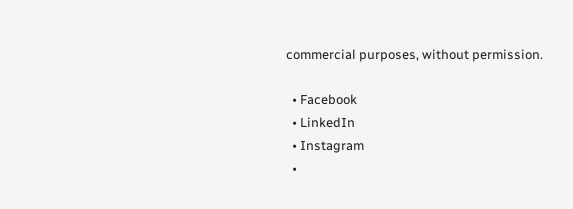commercial purposes, without permission.

  • Facebook
  • LinkedIn
  • Instagram
  •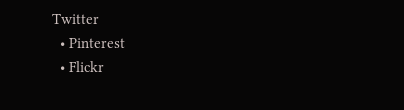Twitter
  • Pinterest
  • Flickr